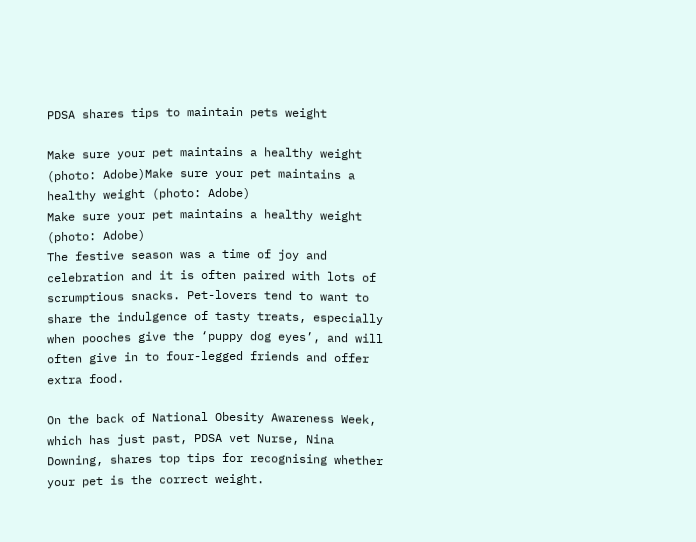PDSA shares tips to maintain pets weight

Make sure your pet maintains a healthy weight (photo: Adobe)Make sure your pet maintains a healthy weight (photo: Adobe)
Make sure your pet maintains a healthy weight (photo: Adobe)
The festive season was a time of joy and celebration and it is often paired with lots of scrumptious snacks. Pet-lovers tend to want to share the indulgence of tasty treats, especially when pooches give the ‘puppy dog eyes’, and will often give in to four-legged friends and offer extra food.

On the back of National Obesity Awareness Week, which has just past, PDSA vet Nurse, Nina Downing, shares top tips for recognising whether your pet is the correct weight.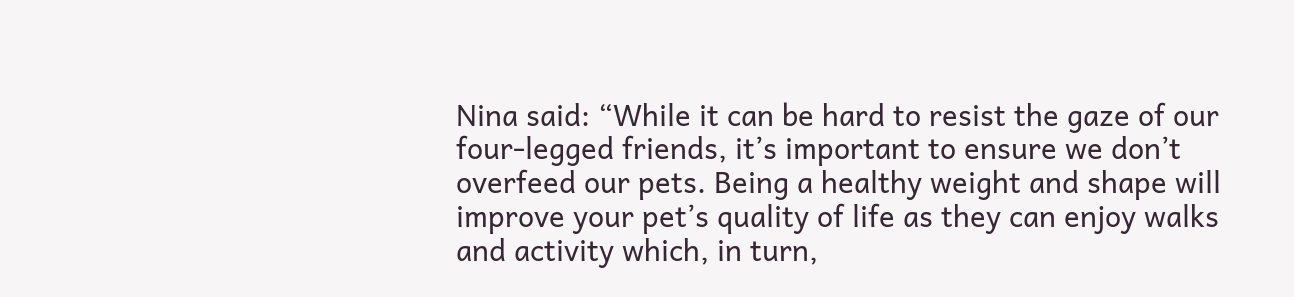Nina said: “While it can be hard to resist the gaze of our four-legged friends, it’s important to ensure we don’t overfeed our pets. Being a healthy weight and shape will improve your pet’s quality of life as they can enjoy walks and activity which, in turn,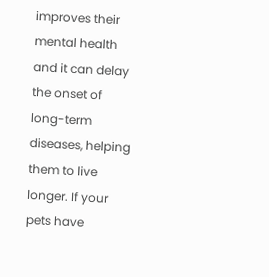improves their mental health and it can delay the onset of long-term diseases, helping them to live longer. If your pets have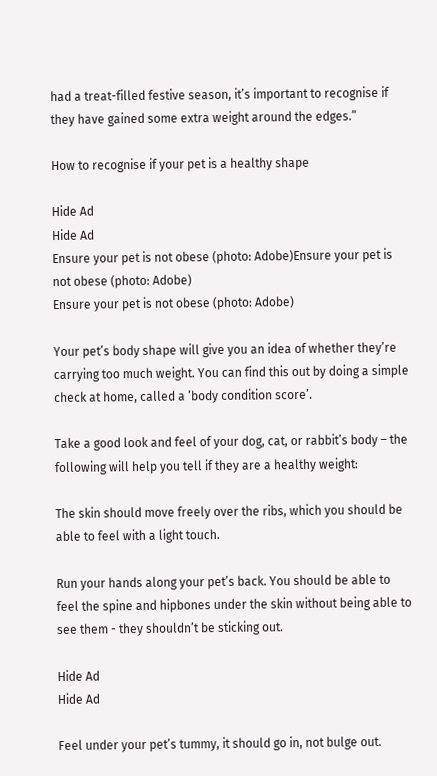had a treat-filled festive season, it’s important to recognise if they have gained some extra weight around the edges.”

How to recognise if your pet is a healthy shape

Hide Ad
Hide Ad
Ensure your pet is not obese (photo: Adobe)Ensure your pet is not obese (photo: Adobe)
Ensure your pet is not obese (photo: Adobe)

Your pet’s body shape will give you an idea of whether they’re carrying too much weight. You can find this out by doing a simple check at home, called a ’body condition score’.

Take a good look and feel of your dog, cat, or rabbit’s body – the following will help you tell if they are a healthy weight:

The skin should move freely over the ribs, which you should be able to feel with a light touch.

Run your hands along your pet’s back. You should be able to feel the spine and hipbones under the skin without being able to see them - they shouldn’t be sticking out.

Hide Ad
Hide Ad

Feel under your pet’s tummy, it should go in, not bulge out.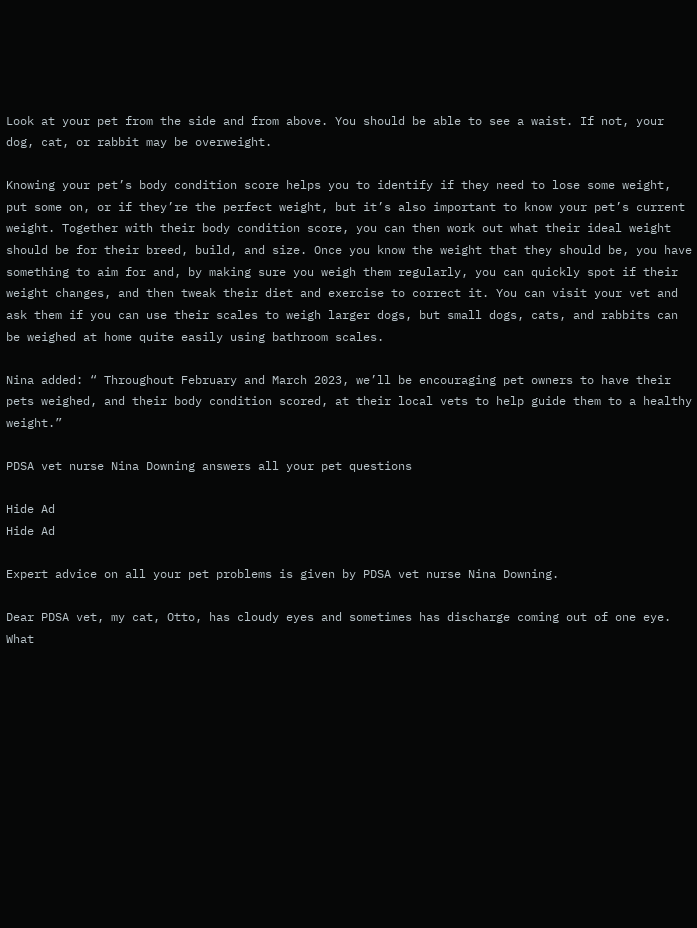Look at your pet from the side and from above. You should be able to see a waist. If not, your dog, cat, or rabbit may be overweight.

Knowing your pet’s body condition score helps you to identify if they need to lose some weight, put some on, or if they’re the perfect weight, but it’s also important to know your pet’s current weight. Together with their body condition score, you can then work out what their ideal weight should be for their breed, build, and size. Once you know the weight that they should be, you have something to aim for and, by making sure you weigh them regularly, you can quickly spot if their weight changes, and then tweak their diet and exercise to correct it. You can visit your vet and ask them if you can use their scales to weigh larger dogs, but small dogs, cats, and rabbits can be weighed at home quite easily using bathroom scales.

Nina added: “ Throughout February and March 2023, we’ll be encouraging pet owners to have their pets weighed, and their body condition scored, at their local vets to help guide them to a healthy weight.”

PDSA vet nurse Nina Downing answers all your pet questions

Hide Ad
Hide Ad

Expert advice on all your pet problems is given by PDSA vet nurse Nina Downing.

Dear PDSA vet, my cat, Otto, has cloudy eyes and sometimes has discharge coming out of one eye. What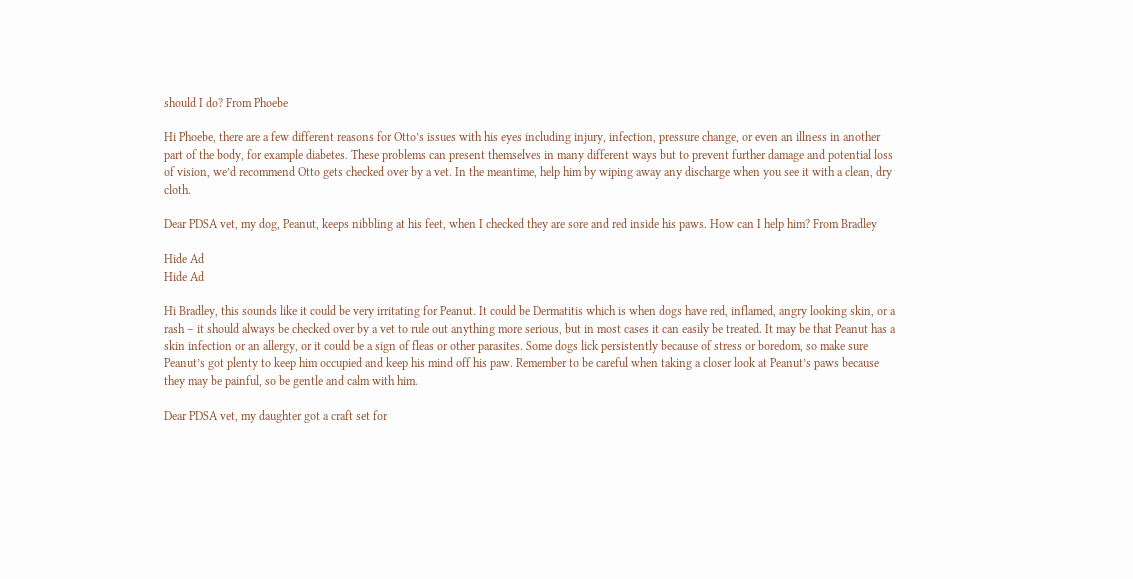should I do? From Phoebe

Hi Phoebe, there are a few different reasons for Otto’s issues with his eyes including injury, infection, pressure change, or even an illness in another part of the body, for example diabetes. These problems can present themselves in many different ways but to prevent further damage and potential loss of vision, we’d recommend Otto gets checked over by a vet. In the meantime, help him by wiping away any discharge when you see it with a clean, dry cloth.

Dear PDSA vet, my dog, Peanut, keeps nibbling at his feet, when I checked they are sore and red inside his paws. How can I help him? From Bradley

Hide Ad
Hide Ad

Hi Bradley, this sounds like it could be very irritating for Peanut. It could be Dermatitis which is when dogs have red, inflamed, angry looking skin, or a rash – it should always be checked over by a vet to rule out anything more serious, but in most cases it can easily be treated. It may be that Peanut has a skin infection or an allergy, or it could be a sign of fleas or other parasites. Some dogs lick persistently because of stress or boredom, so make sure Peanut’s got plenty to keep him occupied and keep his mind off his paw. Remember to be careful when taking a closer look at Peanut’s paws because they may be painful, so be gentle and calm with him.

Dear PDSA vet, my daughter got a craft set for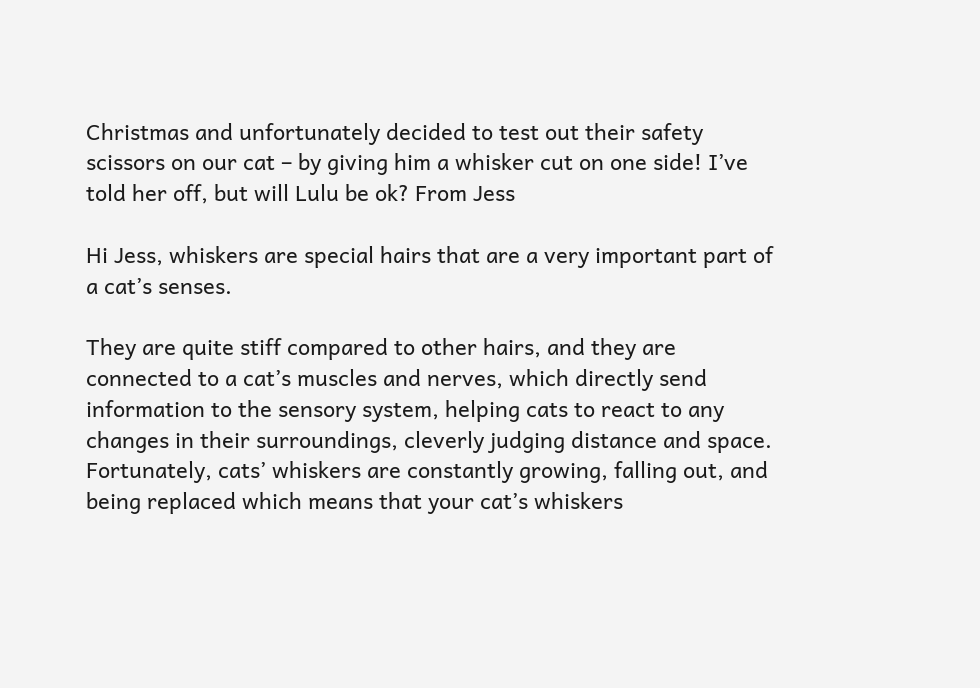Christmas and unfortunately decided to test out their safety scissors on our cat – by giving him a whisker cut on one side! I’ve told her off, but will Lulu be ok? From Jess

Hi Jess, whiskers are special hairs that are a very important part of a cat’s senses.

They are quite stiff compared to other hairs, and they are connected to a cat’s muscles and nerves, which directly send information to the sensory system, helping cats to react to any changes in their surroundings, cleverly judging distance and space. Fortunately, cats’ whiskers are constantly growing, falling out, and being replaced which means that your cat’s whiskers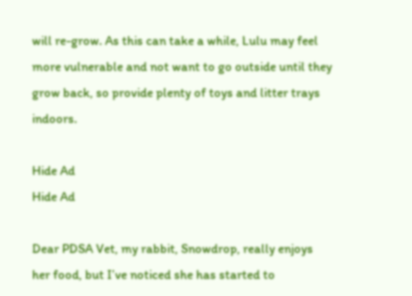will re-grow. As this can take a while, Lulu may feel more vulnerable and not want to go outside until they grow back, so provide plenty of toys and litter trays indoors.

Hide Ad
Hide Ad

Dear PDSA Vet, my rabbit, Snowdrop, really enjoys her food, but I’ve noticed she has started to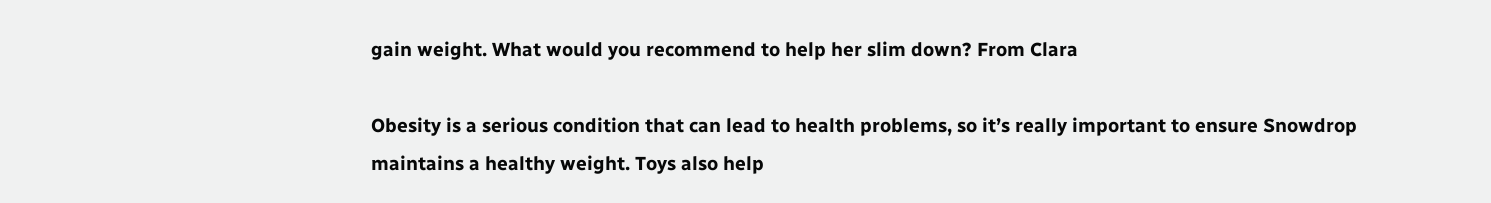gain weight. What would you recommend to help her slim down? From Clara

Obesity is a serious condition that can lead to health problems, so it’s really important to ensure Snowdrop maintains a healthy weight. Toys also help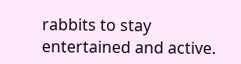rabbits to stay entertained and active.